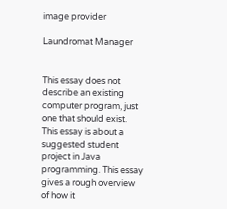image provider

Laundromat Manager


This essay does not describe an existing computer program, just one that should exist. This essay is about a suggested student project in Java programming. This essay gives a rough overview of how it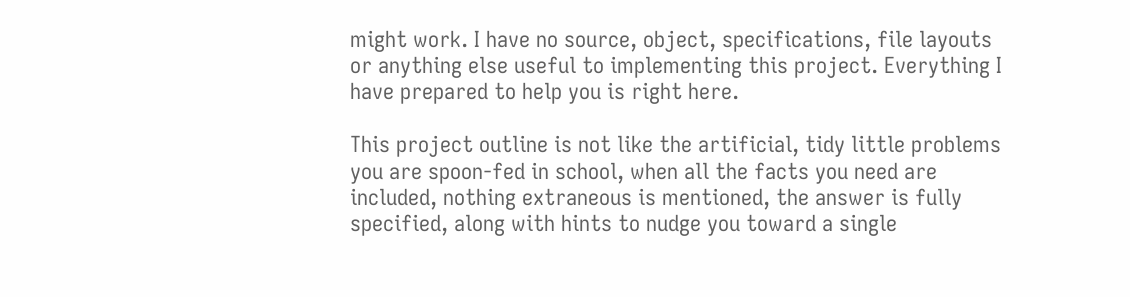might work. I have no source, object, specifications, file layouts or anything else useful to implementing this project. Everything I have prepared to help you is right here.

This project outline is not like the artificial, tidy little problems you are spoon-fed in school, when all the facts you need are included, nothing extraneous is mentioned, the answer is fully specified, along with hints to nudge you toward a single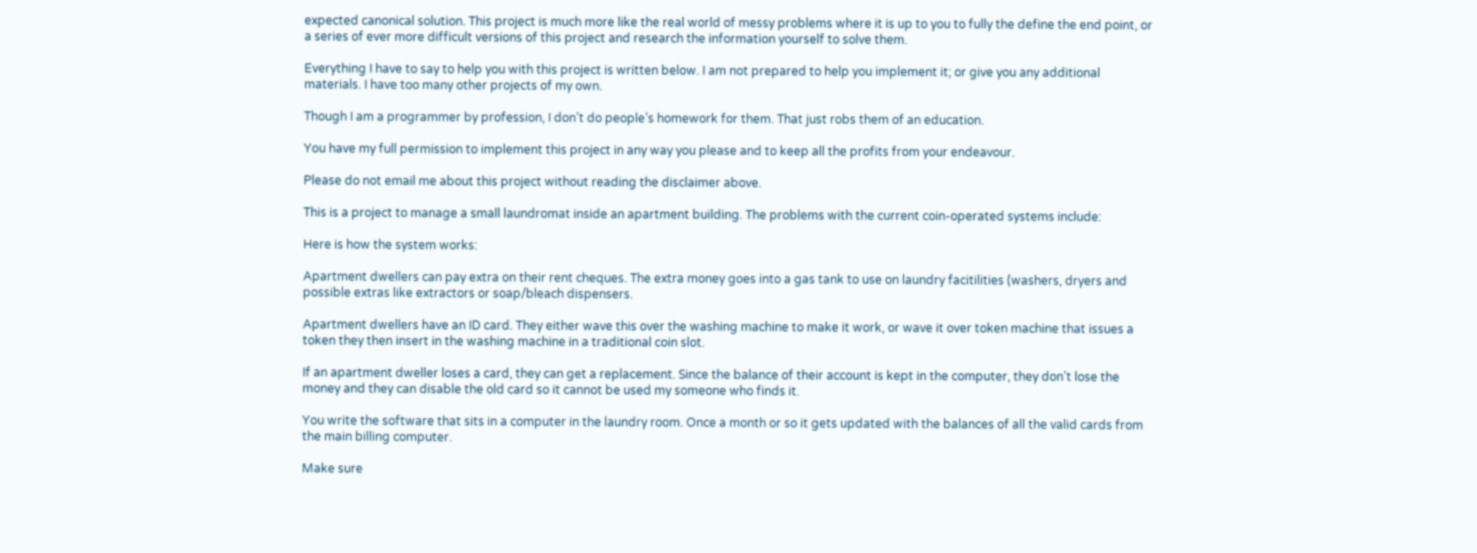expected canonical solution. This project is much more like the real world of messy problems where it is up to you to fully the define the end point, or a series of ever more difficult versions of this project and research the information yourself to solve them.

Everything I have to say to help you with this project is written below. I am not prepared to help you implement it; or give you any additional materials. I have too many other projects of my own.

Though I am a programmer by profession, I don’t do people’s homework for them. That just robs them of an education.

You have my full permission to implement this project in any way you please and to keep all the profits from your endeavour.

Please do not email me about this project without reading the disclaimer above.

This is a project to manage a small laundromat inside an apartment building. The problems with the current coin-operated systems include:

Here is how the system works:

Apartment dwellers can pay extra on their rent cheques. The extra money goes into a gas tank to use on laundry facitilities (washers, dryers and possible extras like extractors or soap/bleach dispensers.

Apartment dwellers have an ID card. They either wave this over the washing machine to make it work, or wave it over token machine that issues a token they then insert in the washing machine in a traditional coin slot.

If an apartment dweller loses a card, they can get a replacement. Since the balance of their account is kept in the computer, they don’t lose the money and they can disable the old card so it cannot be used my someone who finds it.

You write the software that sits in a computer in the laundry room. Once a month or so it gets updated with the balances of all the valid cards from the main billing computer.

Make sure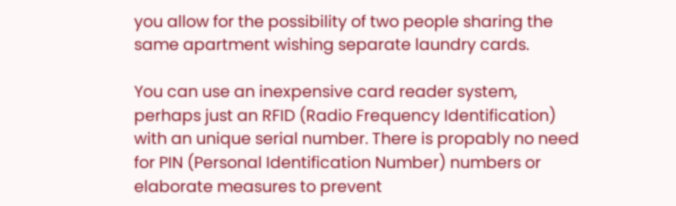you allow for the possibility of two people sharing the same apartment wishing separate laundry cards.

You can use an inexpensive card reader system, perhaps just an RFID (Radio Frequency Identification) with an unique serial number. There is propably no need for PIN (Personal Identification Number) numbers or elaborate measures to prevent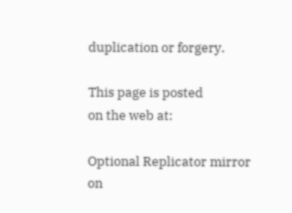duplication or forgery.

This page is posted
on the web at:

Optional Replicator mirror
on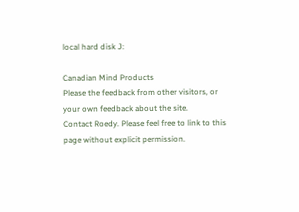local hard disk J:

Canadian Mind Products
Please the feedback from other visitors, or your own feedback about the site.
Contact Roedy. Please feel free to link to this page without explicit permission.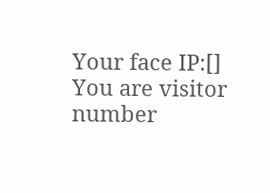Your face IP:[]
You are visitor number